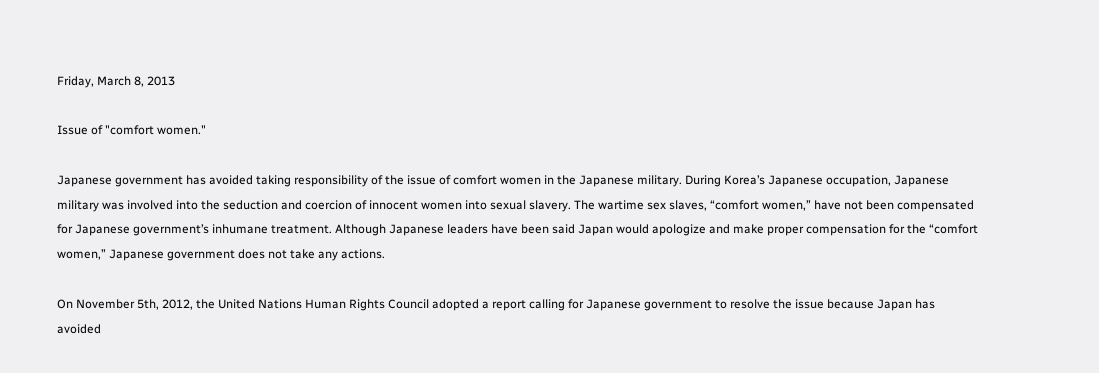Friday, March 8, 2013

Issue of "comfort women."

Japanese government has avoided taking responsibility of the issue of comfort women in the Japanese military. During Korea’s Japanese occupation, Japanese military was involved into the seduction and coercion of innocent women into sexual slavery. The wartime sex slaves, “comfort women,” have not been compensated for Japanese government’s inhumane treatment. Although Japanese leaders have been said Japan would apologize and make proper compensation for the “comfort women,” Japanese government does not take any actions.

On November 5th, 2012, the United Nations Human Rights Council adopted a report calling for Japanese government to resolve the issue because Japan has avoided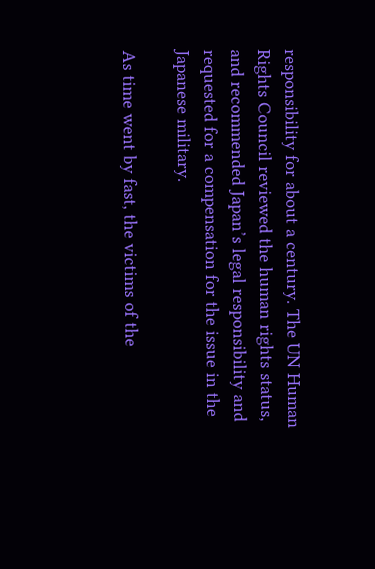responsibility for about a century. The UN Human Rights Council reviewed the human rights status, and recommended Japan’s legal responsibility and requested for a compensation for the issue in the Japanese military.

As time went by fast, the victims of the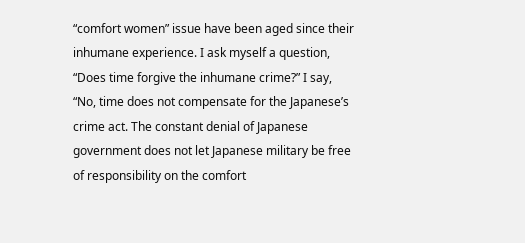“comfort women” issue have been aged since their inhumane experience. I ask myself a question, “Does time forgive the inhumane crime?” I say, “No, time does not compensate for the Japanese’s crime act. The constant denial of Japanese government does not let Japanese military be free of responsibility on the comfort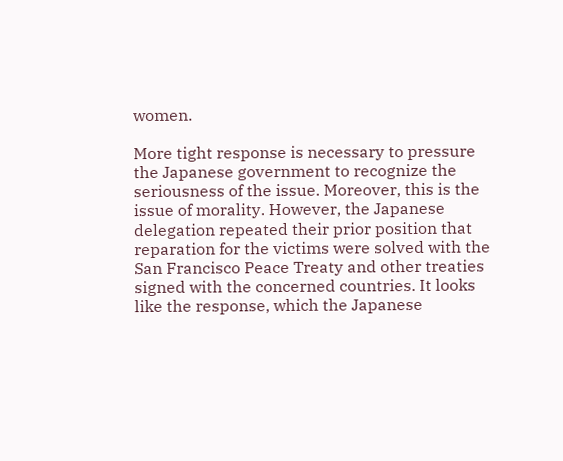women.

More tight response is necessary to pressure the Japanese government to recognize the seriousness of the issue. Moreover, this is the issue of morality. However, the Japanese delegation repeated their prior position that reparation for the victims were solved with the San Francisco Peace Treaty and other treaties signed with the concerned countries. It looks like the response, which the Japanese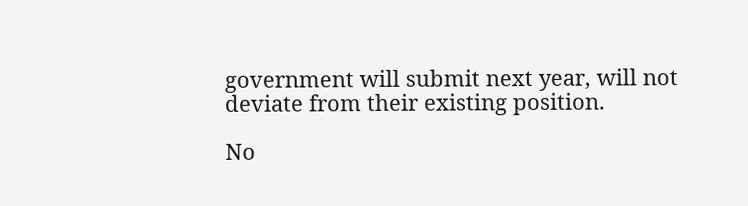government will submit next year, will not deviate from their existing position.

No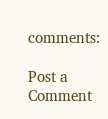comments:

Post a Comment